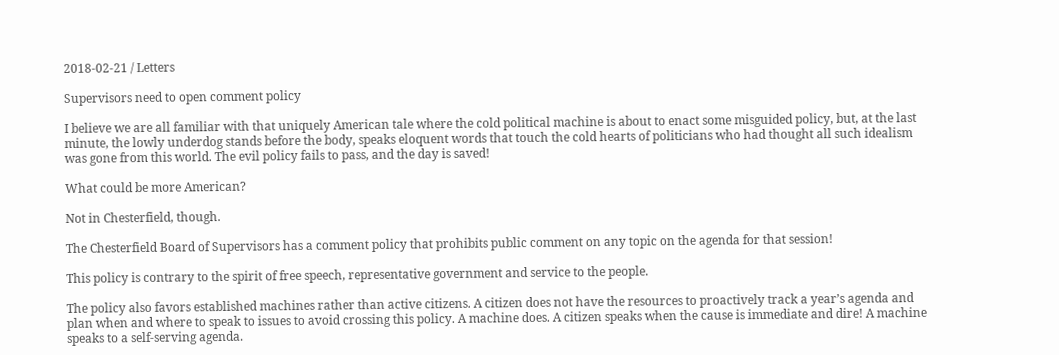2018-02-21 / Letters

Supervisors need to open comment policy

I believe we are all familiar with that uniquely American tale where the cold political machine is about to enact some misguided policy, but, at the last minute, the lowly underdog stands before the body, speaks eloquent words that touch the cold hearts of politicians who had thought all such idealism was gone from this world. The evil policy fails to pass, and the day is saved!

What could be more American?

Not in Chesterfield, though.

The Chesterfield Board of Supervisors has a comment policy that prohibits public comment on any topic on the agenda for that session!

This policy is contrary to the spirit of free speech, representative government and service to the people.

The policy also favors established machines rather than active citizens. A citizen does not have the resources to proactively track a year’s agenda and plan when and where to speak to issues to avoid crossing this policy. A machine does. A citizen speaks when the cause is immediate and dire! A machine speaks to a self-serving agenda.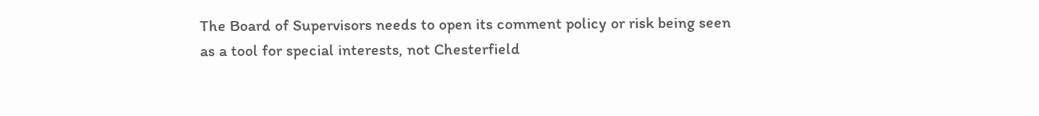The Board of Supervisors needs to open its comment policy or risk being seen as a tool for special interests, not Chesterfield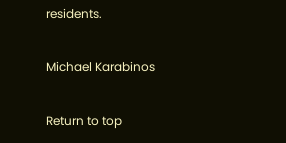residents.

Michael Karabinos

Return to top